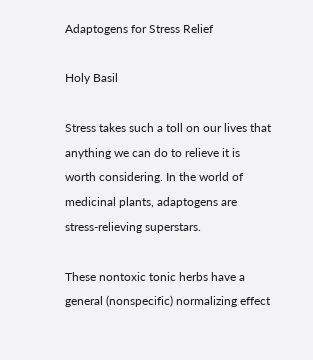Adaptogens for Stress Relief

Holy Basil

Stress takes such a toll on our lives that anything we can do to relieve it is worth considering. In the world of medicinal plants, adaptogens are stress-relieving superstars.

These nontoxic tonic herbs have a general (nonspecific) normalizing effect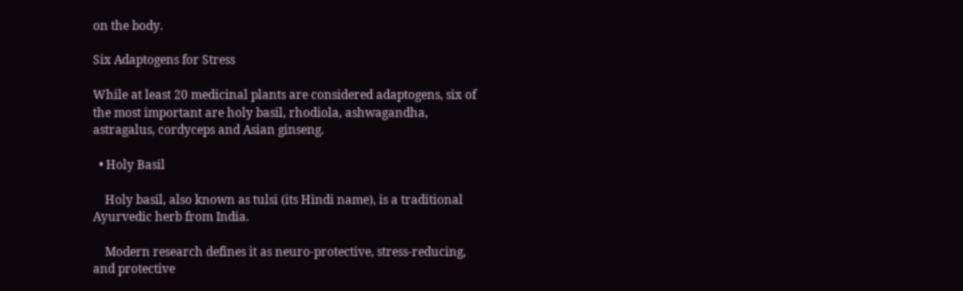on the body.

Six Adaptogens for Stress

While at least 20 medicinal plants are considered adaptogens, six of the most important are holy basil, rhodiola, ashwagandha, astragalus, cordyceps and Asian ginseng.

  • Holy Basil

    Holy basil, also known as tulsi (its Hindi name), is a traditional Ayurvedic herb from India.

    Modern research defines it as neuro-protective, stress-reducing, and protective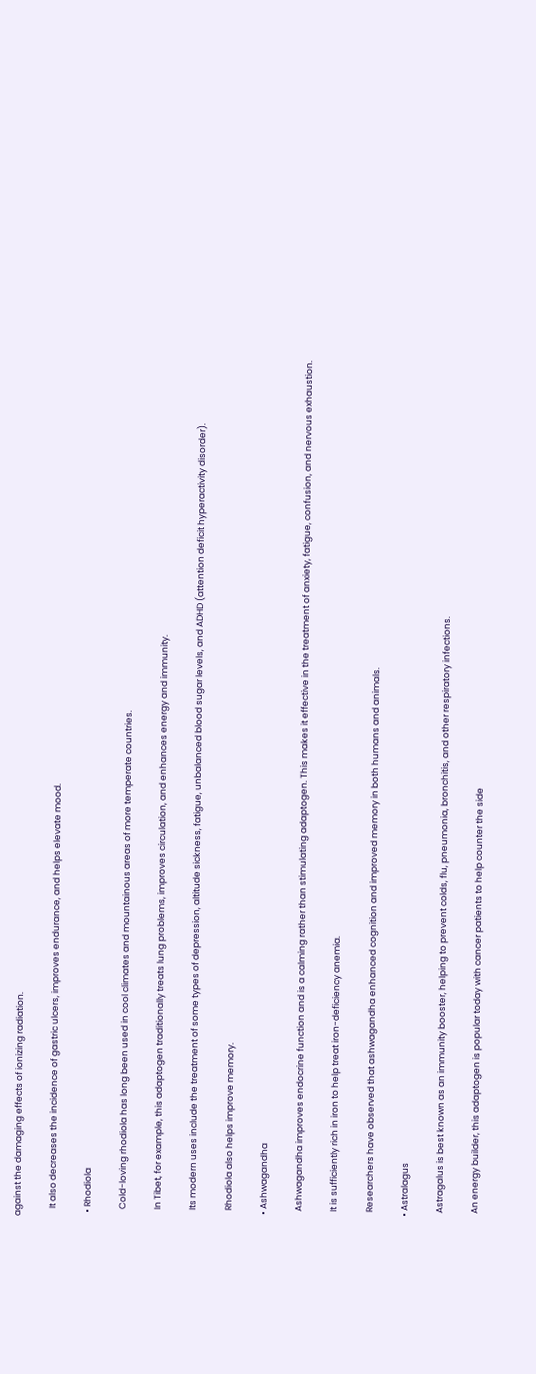against the damaging effects of ionizing radiation.

    It also decreases the incidence of gastric ulcers, improves endurance, and helps elevate mood.

  • Rhodiola

    Cold-loving rhodiola has long been used in cool climates and mountainous areas of more temperate countries.

    In Tibet, for example, this adaptogen traditionally treats lung problems, improves circulation, and enhances energy and immunity.

    Its modern uses include the treatment of some types of depression, altitude sickness, fatigue, unbalanced blood sugar levels, and ADHD (attention deficit hyperactivity disorder).

    Rhodiola also helps improve memory.

  • Ashwagandha

    Ashwagandha improves endocrine function and is a calming rather than stimulating adaptogen. This makes it effective in the treatment of anxiety, fatigue, confusion, and nervous exhaustion.

    It is sufficiently rich in iron to help treat iron-deficiency anemia.

    Researchers have observed that ashwagandha enhanced cognition and improved memory in both humans and animals.

  • Astralagus

    Astragalus is best known as an immunity booster, helping to prevent colds, flu, pneumonia, bronchitis, and other respiratory infections.

    An energy builder, this adaptogen is popular today with cancer patients to help counter the side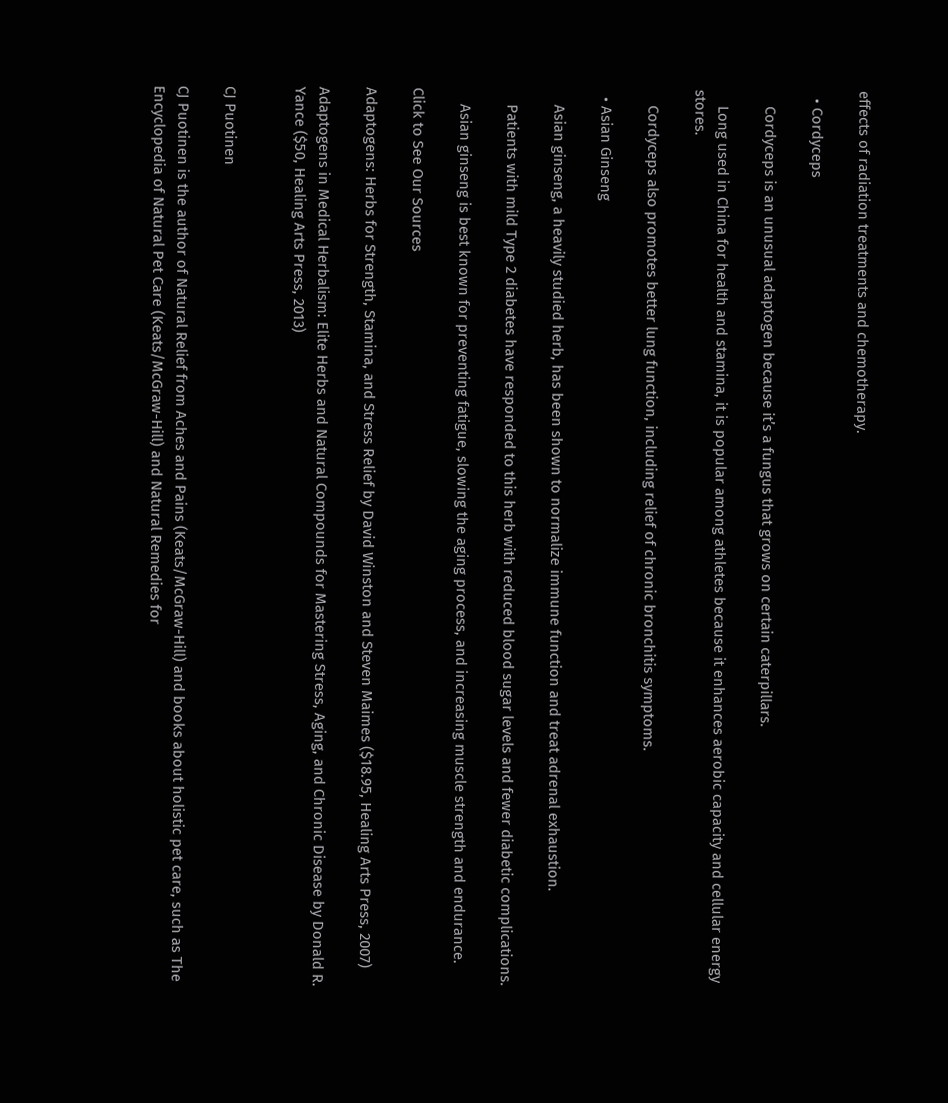effects of radiation treatments and chemotherapy.

  • Cordyceps

    Cordyceps is an unusual adaptogen because it’s a fungus that grows on certain caterpillars.

    Long used in China for health and stamina, it is popular among athletes because it enhances aerobic capacity and cellular energy stores.

    Cordyceps also promotes better lung function, including relief of chronic bronchitis symptoms.

  • Asian Ginseng

    Asian ginseng, a heavily studied herb, has been shown to normalize immune function and treat adrenal exhaustion.

    Patients with mild Type 2 diabetes have responded to this herb with reduced blood sugar levels and fewer diabetic complications.

    Asian ginseng is best known for preventing fatigue, slowing the aging process, and increasing muscle strength and endurance.

Click to See Our Sources

Adaptogens: Herbs for Strength, Stamina, and Stress Relief by David Winston and Steven Maimes ($18.95, Healing Arts Press, 2007)

Adaptogens in Medical Herbalism: Elite Herbs and Natural Compounds for Mastering Stress, Aging, and Chronic Disease by Donald R. Yance ($50, Healing Arts Press, 2013)


CJ Puotinen

CJ Puotinen is the author of Natural Relief from Aches and Pains (Keats/McGraw-Hill) and books about holistic pet care, such as The Encyclopedia of Natural Pet Care (Keats/McGraw-Hill) and Natural Remedies for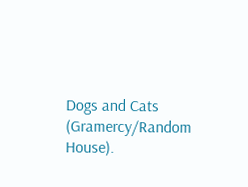Dogs and Cats (Gramercy/Random House).